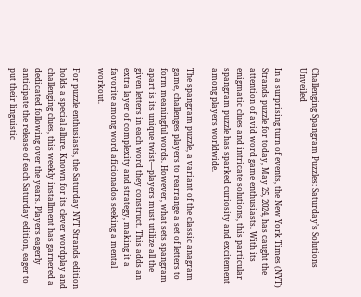Challenging Spangram Puzzles: Saturday’s Solutions Unveiled

In a surprising turn of events, the New York Times (NYT) Strands puzzle for today, May 25, 2024, has caught the attention of avid word game enthusiasts. With its enigmatic clues and intricate solutions, this particular spangram puzzle has sparked curiosity and excitement among players worldwide.

The spangram puzzle, a variant of the classic anagram game, challenges players to rearrange a set of letters to form meaningful words. However, what sets spangram apart is its unique twist—players must utilize all the given letters in each word they construct. This adds an extra layer of complexity and strategy, making it a favorite among word aficionados seeking a mental workout.

For puzzle enthusiasts, the Saturday NYT Strands edition holds a special allure. Known for its clever wordplay and challenging clues, this weekly installment has garnered a dedicated following over the years. Players eagerly anticipate the release of each Saturday edition, eager to put their linguistic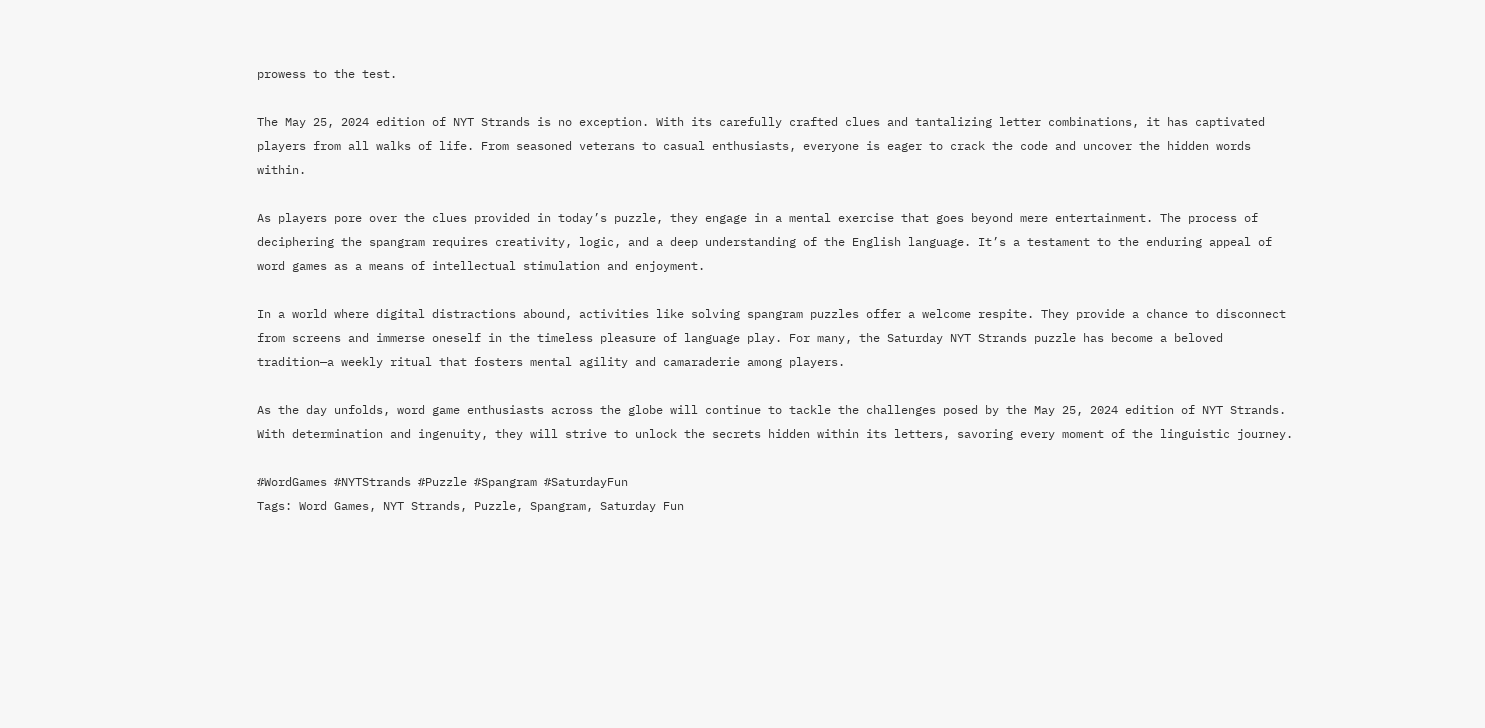prowess to the test.

The May 25, 2024 edition of NYT Strands is no exception. With its carefully crafted clues and tantalizing letter combinations, it has captivated players from all walks of life. From seasoned veterans to casual enthusiasts, everyone is eager to crack the code and uncover the hidden words within.

As players pore over the clues provided in today’s puzzle, they engage in a mental exercise that goes beyond mere entertainment. The process of deciphering the spangram requires creativity, logic, and a deep understanding of the English language. It’s a testament to the enduring appeal of word games as a means of intellectual stimulation and enjoyment.

In a world where digital distractions abound, activities like solving spangram puzzles offer a welcome respite. They provide a chance to disconnect from screens and immerse oneself in the timeless pleasure of language play. For many, the Saturday NYT Strands puzzle has become a beloved tradition—a weekly ritual that fosters mental agility and camaraderie among players.

As the day unfolds, word game enthusiasts across the globe will continue to tackle the challenges posed by the May 25, 2024 edition of NYT Strands. With determination and ingenuity, they will strive to unlock the secrets hidden within its letters, savoring every moment of the linguistic journey.

#WordGames #NYTStrands #Puzzle #Spangram #SaturdayFun
Tags: Word Games, NYT Strands, Puzzle, Spangram, Saturday Fun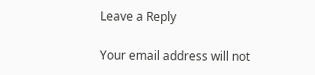Leave a Reply

Your email address will not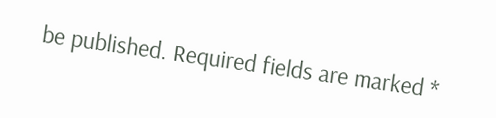be published. Required fields are marked *